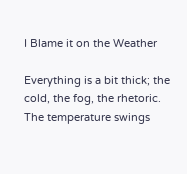I Blame it on the Weather

Everything is a bit thick; the cold, the fog, the rhetoric. The temperature swings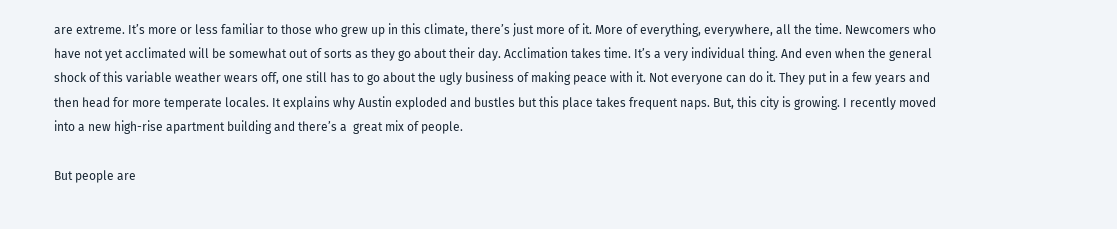are extreme. It’s more or less familiar to those who grew up in this climate, there’s just more of it. More of everything, everywhere, all the time. Newcomers who have not yet acclimated will be somewhat out of sorts as they go about their day. Acclimation takes time. It’s a very individual thing. And even when the general shock of this variable weather wears off, one still has to go about the ugly business of making peace with it. Not everyone can do it. They put in a few years and then head for more temperate locales. It explains why Austin exploded and bustles but this place takes frequent naps. But, this city is growing. I recently moved into a new high-rise apartment building and there’s a  great mix of people.

But people are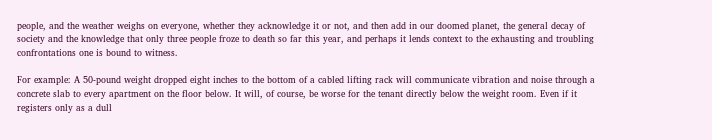people, and the weather weighs on everyone, whether they acknowledge it or not, and then add in our doomed planet, the general decay of society and the knowledge that only three people froze to death so far this year, and perhaps it lends context to the exhausting and troubling confrontations one is bound to witness.

For example: A 50-pound weight dropped eight inches to the bottom of a cabled lifting rack will communicate vibration and noise through a concrete slab to every apartment on the floor below. It will, of course, be worse for the tenant directly below the weight room. Even if it registers only as a dull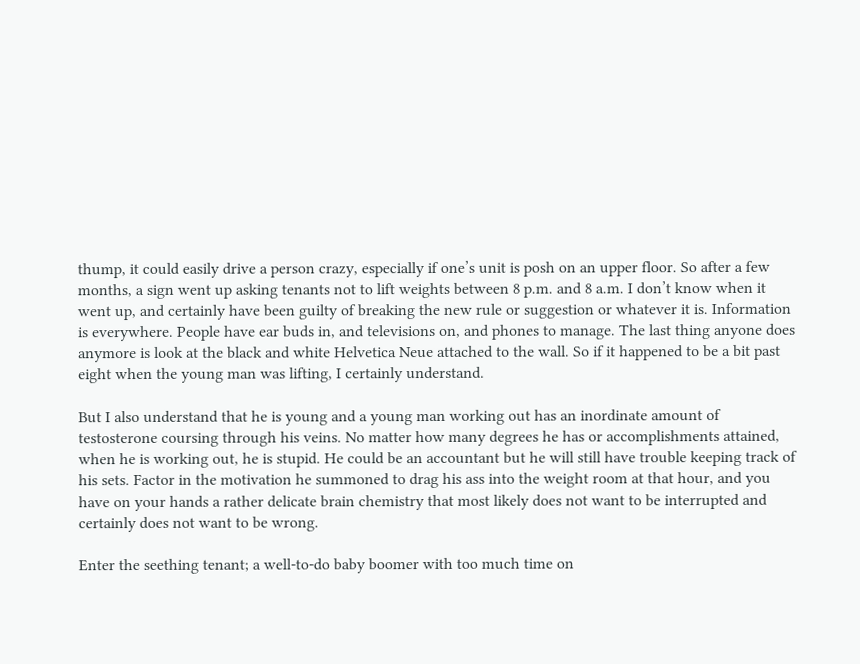thump, it could easily drive a person crazy, especially if one’s unit is posh on an upper floor. So after a few months, a sign went up asking tenants not to lift weights between 8 p.m. and 8 a.m. I don’t know when it went up, and certainly have been guilty of breaking the new rule or suggestion or whatever it is. Information is everywhere. People have ear buds in, and televisions on, and phones to manage. The last thing anyone does anymore is look at the black and white Helvetica Neue attached to the wall. So if it happened to be a bit past eight when the young man was lifting, I certainly understand.

But I also understand that he is young and a young man working out has an inordinate amount of testosterone coursing through his veins. No matter how many degrees he has or accomplishments attained, when he is working out, he is stupid. He could be an accountant but he will still have trouble keeping track of his sets. Factor in the motivation he summoned to drag his ass into the weight room at that hour, and you have on your hands a rather delicate brain chemistry that most likely does not want to be interrupted and certainly does not want to be wrong.

Enter the seething tenant; a well-to-do baby boomer with too much time on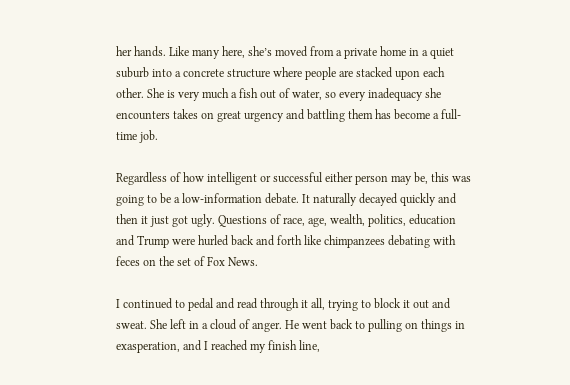her hands. Like many here, she’s moved from a private home in a quiet suburb into a concrete structure where people are stacked upon each other. She is very much a fish out of water, so every inadequacy she encounters takes on great urgency and battling them has become a full-time job.

Regardless of how intelligent or successful either person may be, this was going to be a low-information debate. It naturally decayed quickly and then it just got ugly. Questions of race, age, wealth, politics, education and Trump were hurled back and forth like chimpanzees debating with feces on the set of Fox News.

I continued to pedal and read through it all, trying to block it out and sweat. She left in a cloud of anger. He went back to pulling on things in exasperation, and I reached my finish line,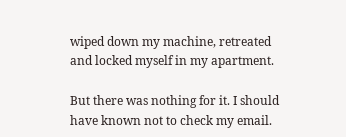wiped down my machine, retreated and locked myself in my apartment.

But there was nothing for it. I should have known not to check my email.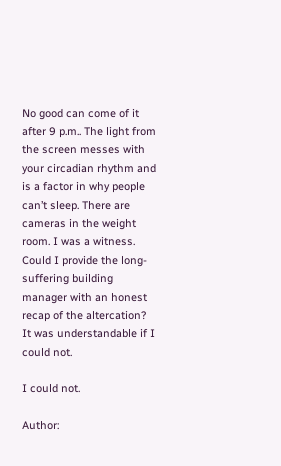No good can come of it after 9 p.m.. The light from the screen messes with your circadian rhythm and is a factor in why people can’t sleep. There are cameras in the weight room. I was a witness. Could I provide the long-suffering building manager with an honest recap of the altercation? It was understandable if I could not.

I could not.

Author: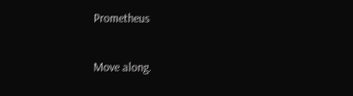Prometheus

Move along.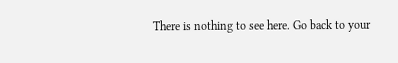There is nothing to see here. Go back to your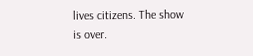lives citizens. The show is over.